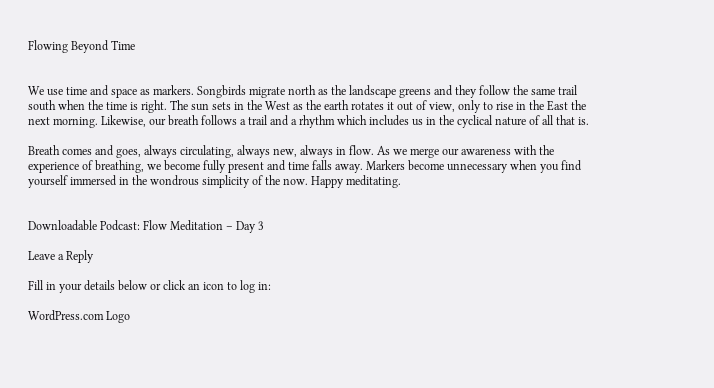Flowing Beyond Time


We use time and space as markers. Songbirds migrate north as the landscape greens and they follow the same trail south when the time is right. The sun sets in the West as the earth rotates it out of view, only to rise in the East the next morning. Likewise, our breath follows a trail and a rhythm which includes us in the cyclical nature of all that is.

Breath comes and goes, always circulating, always new, always in flow. As we merge our awareness with the experience of breathing, we become fully present and time falls away. Markers become unnecessary when you find yourself immersed in the wondrous simplicity of the now. Happy meditating.


Downloadable Podcast: Flow Meditation – Day 3

Leave a Reply

Fill in your details below or click an icon to log in:

WordPress.com Logo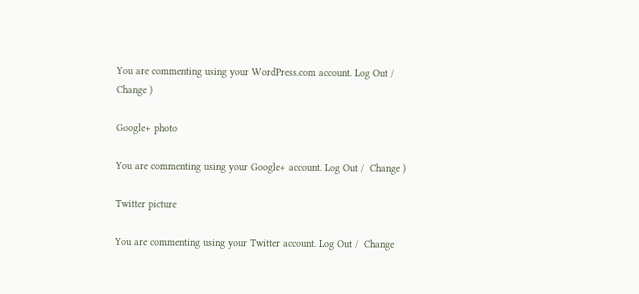You are commenting using your WordPress.com account. Log Out /  Change )

Google+ photo

You are commenting using your Google+ account. Log Out /  Change )

Twitter picture

You are commenting using your Twitter account. Log Out /  Change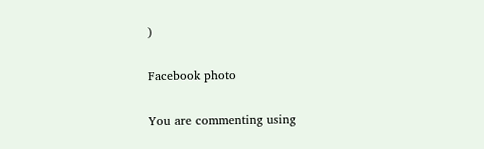)

Facebook photo

You are commenting using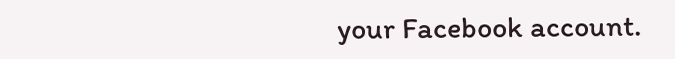your Facebook account.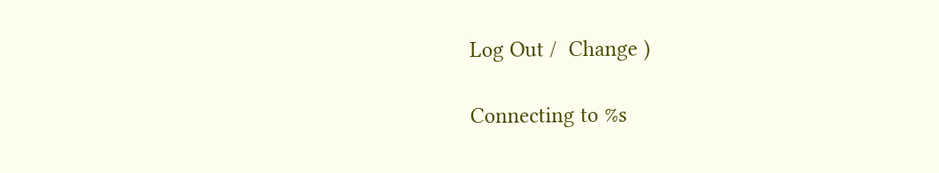Log Out /  Change )

Connecting to %s